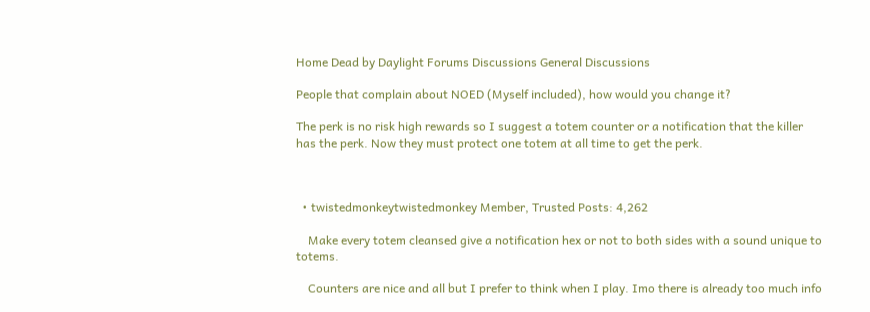Home Dead by Daylight Forums Discussions General Discussions

People that complain about NOED (Myself included), how would you change it?

The perk is no risk high rewards so I suggest a totem counter or a notification that the killer has the perk. Now they must protect one totem at all time to get the perk.



  • twistedmonkeytwistedmonkey Member, Trusted Posts: 4,262

    Make every totem cleansed give a notification hex or not to both sides with a sound unique to totems.

    Counters are nice and all but I prefer to think when I play. Imo there is already too much info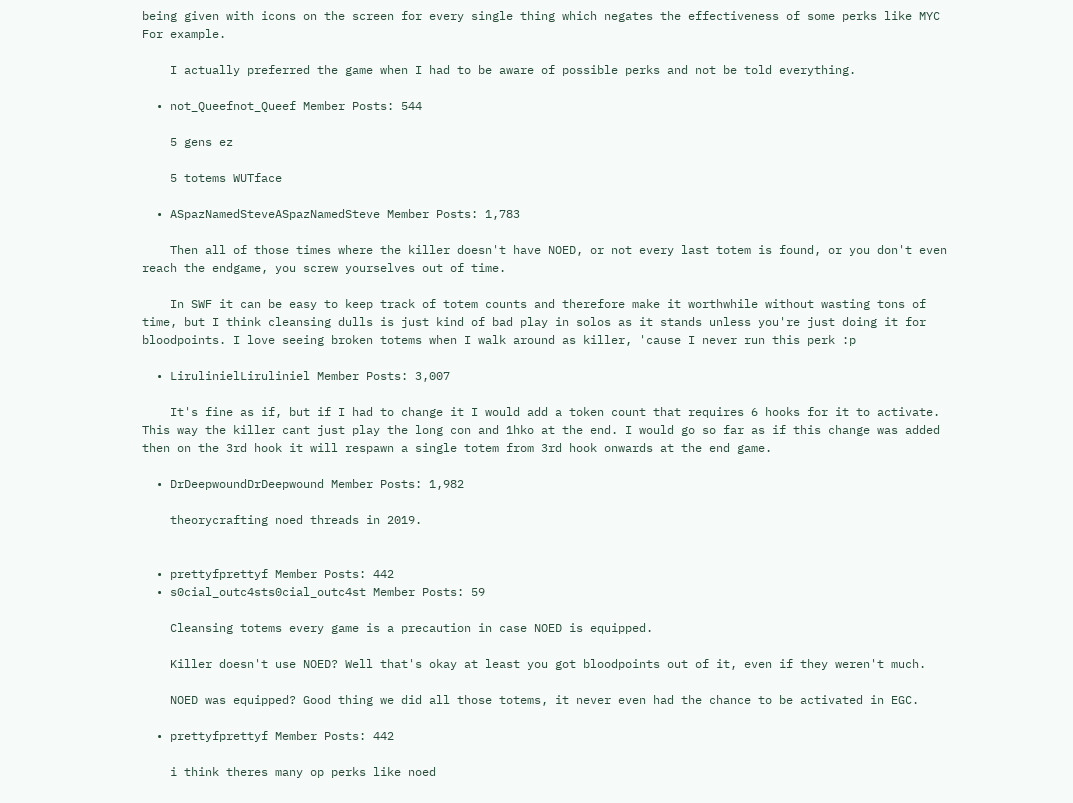being given with icons on the screen for every single thing which negates the effectiveness of some perks like MYC For example.

    I actually preferred the game when I had to be aware of possible perks and not be told everything.

  • not_Queefnot_Queef Member Posts: 544

    5 gens ez

    5 totems WUTface

  • ASpazNamedSteveASpazNamedSteve Member Posts: 1,783

    Then all of those times where the killer doesn't have NOED, or not every last totem is found, or you don't even reach the endgame, you screw yourselves out of time.

    In SWF it can be easy to keep track of totem counts and therefore make it worthwhile without wasting tons of time, but I think cleansing dulls is just kind of bad play in solos as it stands unless you're just doing it for bloodpoints. I love seeing broken totems when I walk around as killer, 'cause I never run this perk :p

  • LirulinielLiruliniel Member Posts: 3,007

    It's fine as if, but if I had to change it I would add a token count that requires 6 hooks for it to activate. This way the killer cant just play the long con and 1hko at the end. I would go so far as if this change was added then on the 3rd hook it will respawn a single totem from 3rd hook onwards at the end game.

  • DrDeepwoundDrDeepwound Member Posts: 1,982

    theorycrafting noed threads in 2019.


  • prettyfprettyf Member Posts: 442
  • s0cial_outc4sts0cial_outc4st Member Posts: 59

    Cleansing totems every game is a precaution in case NOED is equipped.

    Killer doesn't use NOED? Well that's okay at least you got bloodpoints out of it, even if they weren't much.

    NOED was equipped? Good thing we did all those totems, it never even had the chance to be activated in EGC.

  • prettyfprettyf Member Posts: 442

    i think theres many op perks like noed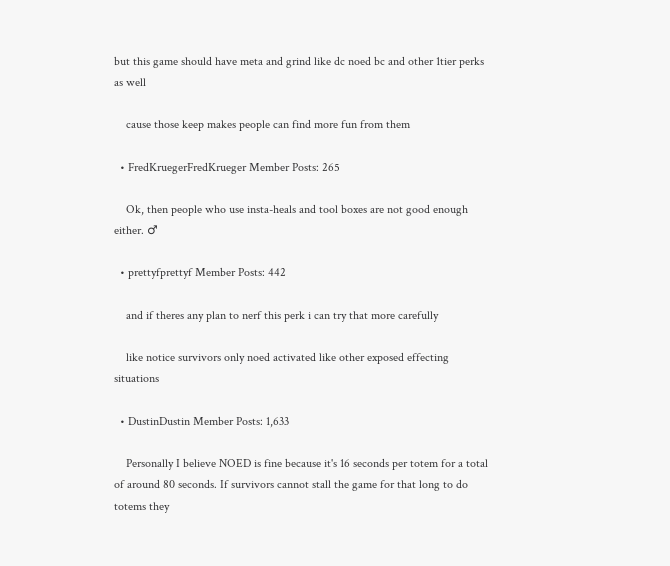but this game should have meta and grind like dc noed bc and other 1tier perks as well

    cause those keep makes people can find more fun from them

  • FredKruegerFredKrueger Member Posts: 265

    Ok, then people who use insta-heals and tool boxes are not good enough either. ♂

  • prettyfprettyf Member Posts: 442

    and if theres any plan to nerf this perk i can try that more carefully

    like notice survivors only noed activated like other exposed effecting situations

  • DustinDustin Member Posts: 1,633

    Personally I believe NOED is fine because it's 16 seconds per totem for a total of around 80 seconds. If survivors cannot stall the game for that long to do totems they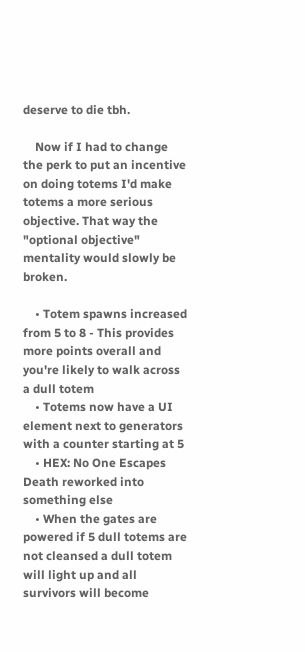deserve to die tbh.

    Now if I had to change the perk to put an incentive on doing totems I'd make totems a more serious objective. That way the "optional objective" mentality would slowly be broken.

    • Totem spawns increased from 5 to 8 - This provides more points overall and you're likely to walk across a dull totem
    • Totems now have a UI element next to generators with a counter starting at 5
    • HEX: No One Escapes Death reworked into something else
    • When the gates are powered if 5 dull totems are not cleansed a dull totem will light up and all survivors will become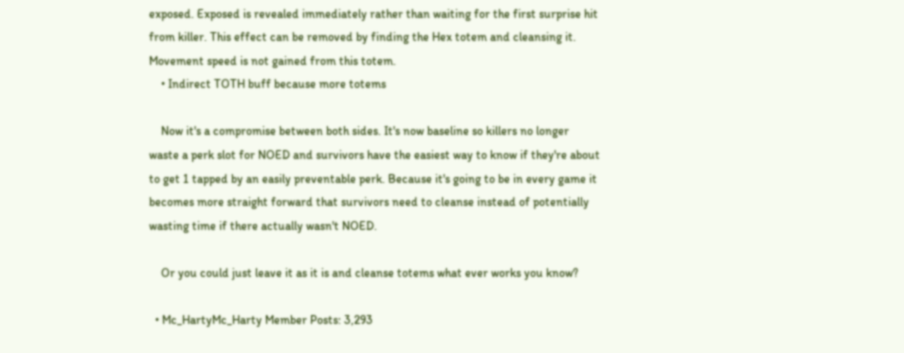exposed. Exposed is revealed immediately rather than waiting for the first surprise hit from killer. This effect can be removed by finding the Hex totem and cleansing it. Movement speed is not gained from this totem.
    • Indirect TOTH buff because more totems

    Now it's a compromise between both sides. It's now baseline so killers no longer waste a perk slot for NOED and survivors have the easiest way to know if they're about to get 1 tapped by an easily preventable perk. Because it's going to be in every game it becomes more straight forward that survivors need to cleanse instead of potentially wasting time if there actually wasn't NOED.

    Or you could just leave it as it is and cleanse totems what ever works you know?

  • Mc_HartyMc_Harty Member Posts: 3,293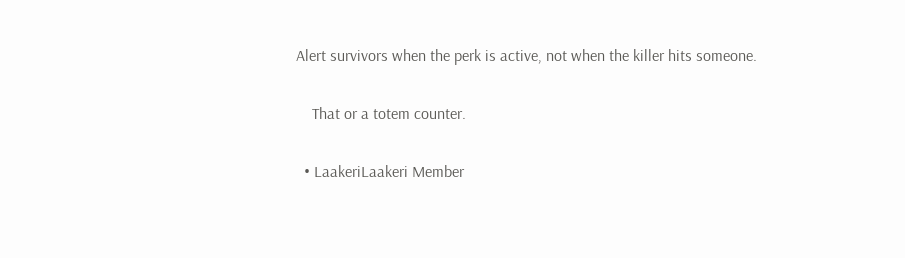Alert survivors when the perk is active, not when the killer hits someone.

    That or a totem counter.

  • LaakeriLaakeri Member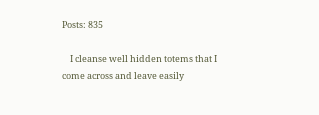Posts: 835

    I cleanse well hidden totems that I come across and leave easily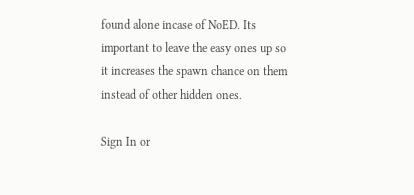found alone incase of NoED. Its important to leave the easy ones up so it increases the spawn chance on them instead of other hidden ones.

Sign In or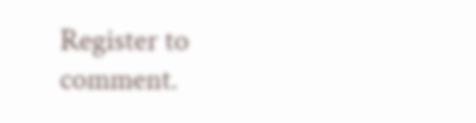Register to comment.